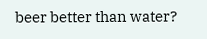beer better than water?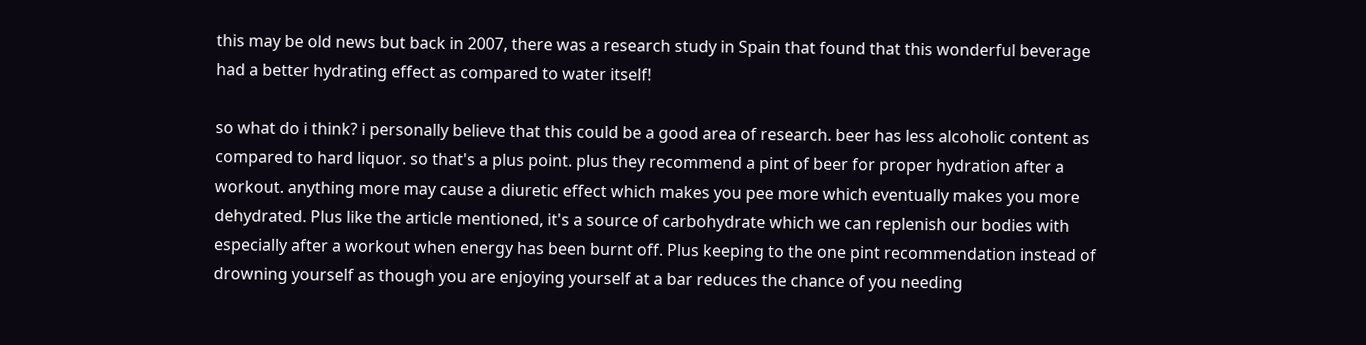this may be old news but back in 2007, there was a research study in Spain that found that this wonderful beverage had a better hydrating effect as compared to water itself!

so what do i think? i personally believe that this could be a good area of research. beer has less alcoholic content as compared to hard liquor. so that's a plus point. plus they recommend a pint of beer for proper hydration after a workout. anything more may cause a diuretic effect which makes you pee more which eventually makes you more dehydrated. Plus like the article mentioned, it's a source of carbohydrate which we can replenish our bodies with especially after a workout when energy has been burnt off. Plus keeping to the one pint recommendation instead of drowning yourself as though you are enjoying yourself at a bar reduces the chance of you needing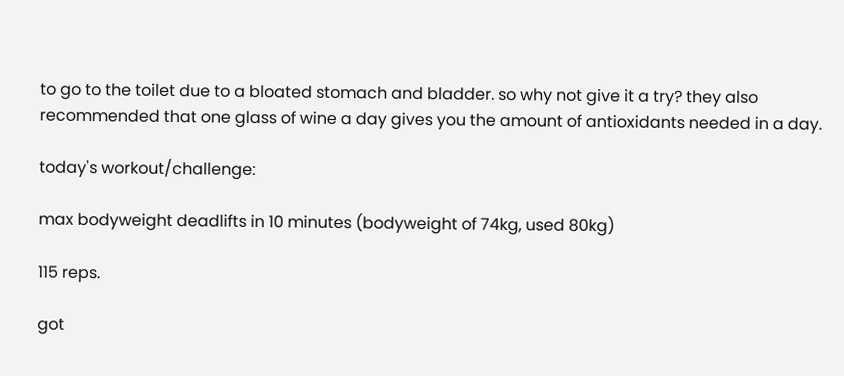to go to the toilet due to a bloated stomach and bladder. so why not give it a try? they also recommended that one glass of wine a day gives you the amount of antioxidants needed in a day.

today's workout/challenge:

max bodyweight deadlifts in 10 minutes (bodyweight of 74kg, used 80kg)

115 reps.

got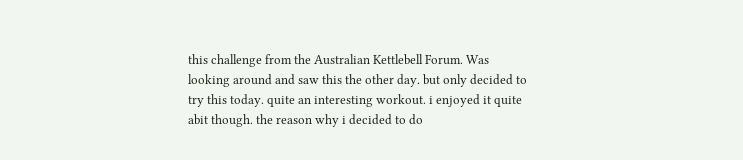this challenge from the Australian Kettlebell Forum. Was looking around and saw this the other day. but only decided to try this today. quite an interesting workout. i enjoyed it quite abit though. the reason why i decided to do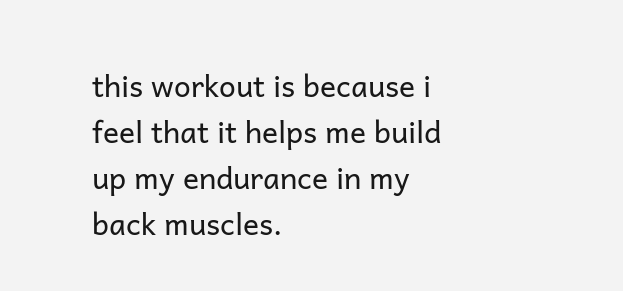this workout is because i feel that it helps me build up my endurance in my back muscles.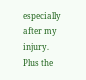especially after my injury. Plus the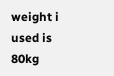weight i used is 80kg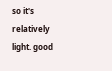so it's relatively light. good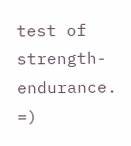test of strength-endurance. =)